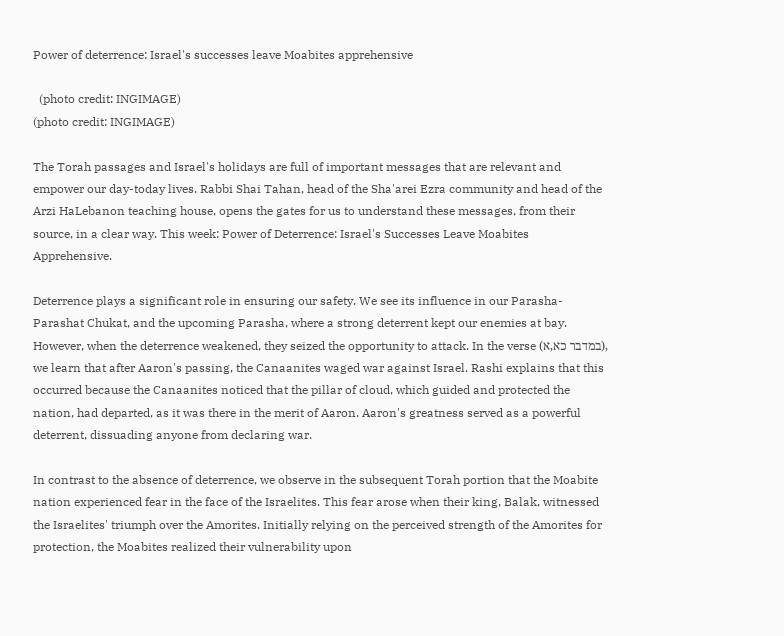Power of deterrence: Israel's successes leave Moabites apprehensive

  (photo credit: INGIMAGE)
(photo credit: INGIMAGE)

The Torah passages and Israel's holidays are full of important messages that are relevant and empower our day-today lives. Rabbi Shai Tahan, head of the Sha'arei Ezra community and head of the Arzi HaLebanon teaching house, opens the gates for us to understand these messages, from their source, in a clear way. This week: Power of Deterrence: Israel's Successes Leave Moabites Apprehensive.

Deterrence plays a significant role in ensuring our safety. We see its influence in our Parasha- Parashat Chukat, and the upcoming Parasha, where a strong deterrent kept our enemies at bay. However, when the deterrence weakened, they seized the opportunity to attack. In the verse (במדבר כא,א), we learn that after Aaron's passing, the Canaanites waged war against Israel. Rashi explains that this occurred because the Canaanites noticed that the pillar of cloud, which guided and protected the nation, had departed, as it was there in the merit of Aaron. Aaron's greatness served as a powerful deterrent, dissuading anyone from declaring war.

In contrast to the absence of deterrence, we observe in the subsequent Torah portion that the Moabite nation experienced fear in the face of the Israelites. This fear arose when their king, Balak, witnessed the Israelites' triumph over the Amorites. Initially relying on the perceived strength of the Amorites for protection, the Moabites realized their vulnerability upon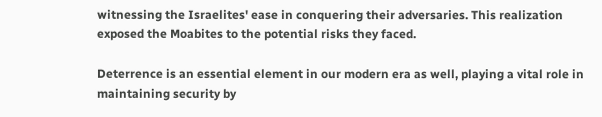witnessing the Israelites' ease in conquering their adversaries. This realization exposed the Moabites to the potential risks they faced.

Deterrence is an essential element in our modern era as well, playing a vital role in maintaining security by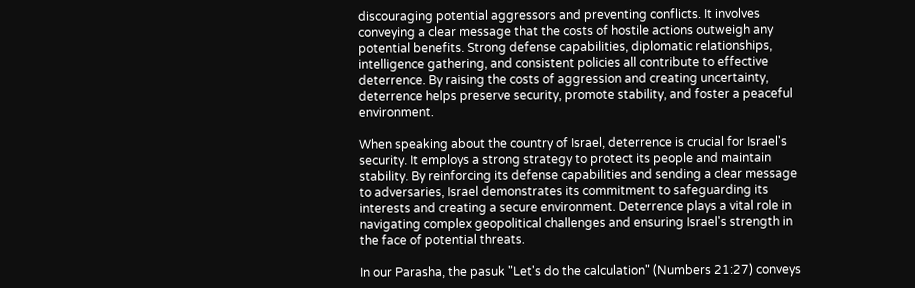discouraging potential aggressors and preventing conflicts. It involves conveying a clear message that the costs of hostile actions outweigh any potential benefits. Strong defense capabilities, diplomatic relationships, intelligence gathering, and consistent policies all contribute to effective deterrence. By raising the costs of aggression and creating uncertainty, deterrence helps preserve security, promote stability, and foster a peaceful environment.

When speaking about the country of Israel, deterrence is crucial for Israel's security. It employs a strong strategy to protect its people and maintain stability. By reinforcing its defense capabilities and sending a clear message to adversaries, Israel demonstrates its commitment to safeguarding its interests and creating a secure environment. Deterrence plays a vital role in navigating complex geopolitical challenges and ensuring Israel's strength in the face of potential threats.

In our Parasha, the pasuk "Let's do the calculation" (Numbers 21:27) conveys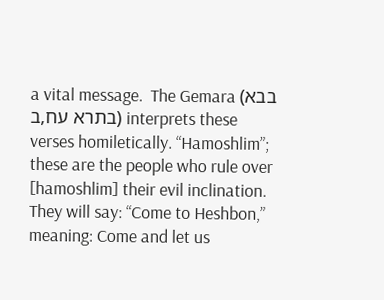a vital message.  The Gemara (בבא בתרא עח,ב) interprets these verses homiletically. “Hamoshlim”; these are the people who rule over [hamoshlim] their evil inclination. They will say: “Come to Heshbon,” meaning: Come and let us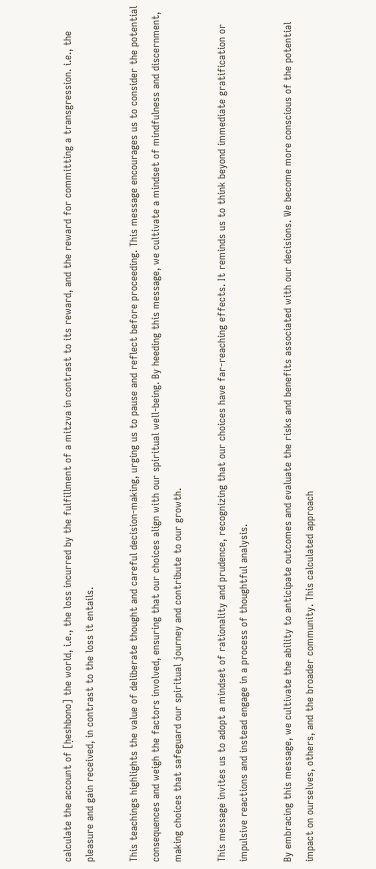calculate the account of [ḥeshbono] the world, i.e., the loss incurred by the fulfillment of a mitzva in contrast to its reward, and the reward for committing a transgression. i.e., the pleasure and gain received, in contrast to the loss it entails.

This teachings highlights the value of deliberate thought and careful decision-making, urging us to pause and reflect before proceeding. This message encourages us to consider the potential consequences and weigh the factors involved, ensuring that our choices align with our spiritual well-being. By heeding this message, we cultivate a mindset of mindfulness and discernment, making choices that safeguard our spiritual journey and contribute to our growth.

This message invites us to adopt a mindset of rationality and prudence, recognizing that our choices have far-reaching effects. It reminds us to think beyond immediate gratification or impulsive reactions and instead engage in a process of thoughtful analysis.

By embracing this message, we cultivate the ability to anticipate outcomes and evaluate the risks and benefits associated with our decisions. We become more conscious of the potential impact on ourselves, others, and the broader community. This calculated approach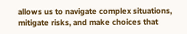allows us to navigate complex situations, mitigate risks, and make choices that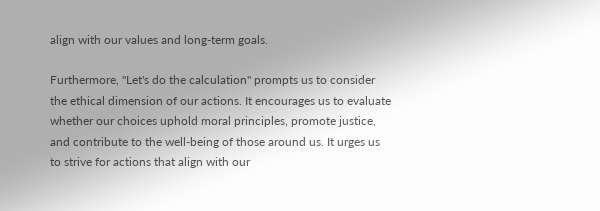align with our values and long-term goals.

Furthermore, "Let's do the calculation" prompts us to consider the ethical dimension of our actions. It encourages us to evaluate whether our choices uphold moral principles, promote justice, and contribute to the well-being of those around us. It urges us to strive for actions that align with our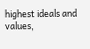highest ideals and values,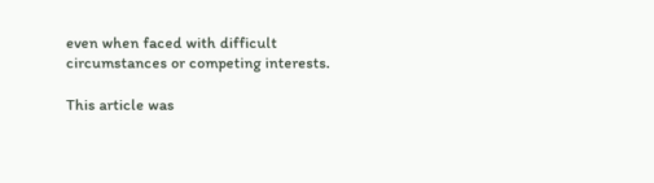even when faced with difficult circumstances or competing interests.

This article was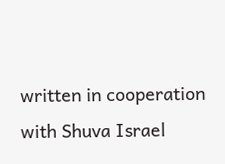written in cooperation with Shuva Israel